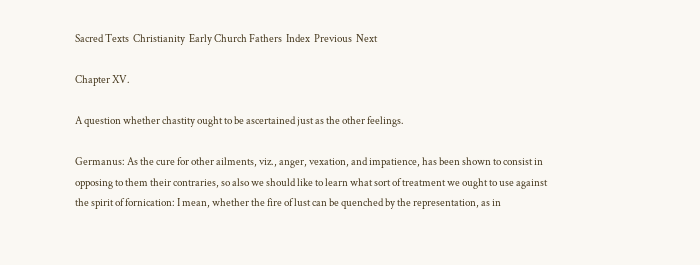Sacred Texts  Christianity  Early Church Fathers  Index  Previous  Next

Chapter XV.

A question whether chastity ought to be ascertained just as the other feelings.

Germanus: As the cure for other ailments, viz., anger, vexation, and impatience, has been shown to consist in opposing to them their contraries, so also we should like to learn what sort of treatment we ought to use against the spirit of fornication: I mean, whether the fire of lust can be quenched by the representation, as in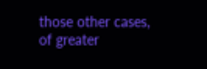those other cases, of greater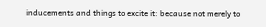inducements and things to excite it: because not merely to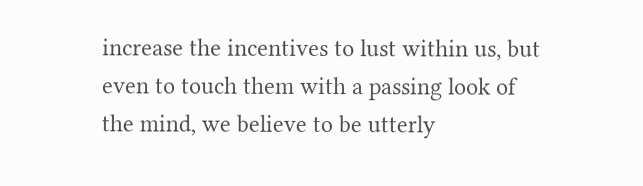increase the incentives to lust within us, but even to touch them with a passing look of the mind, we believe to be utterly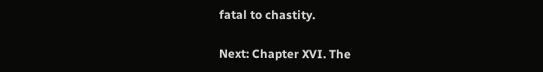fatal to chastity.

Next: Chapter XVI. The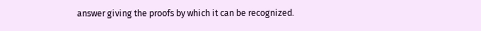answer giving the proofs by which it can be recognized.